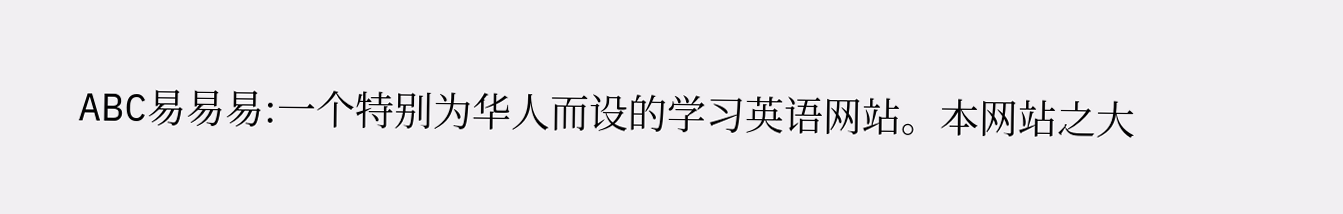ABC易易易:一个特别为华人而设的学习英语网站。本网站之大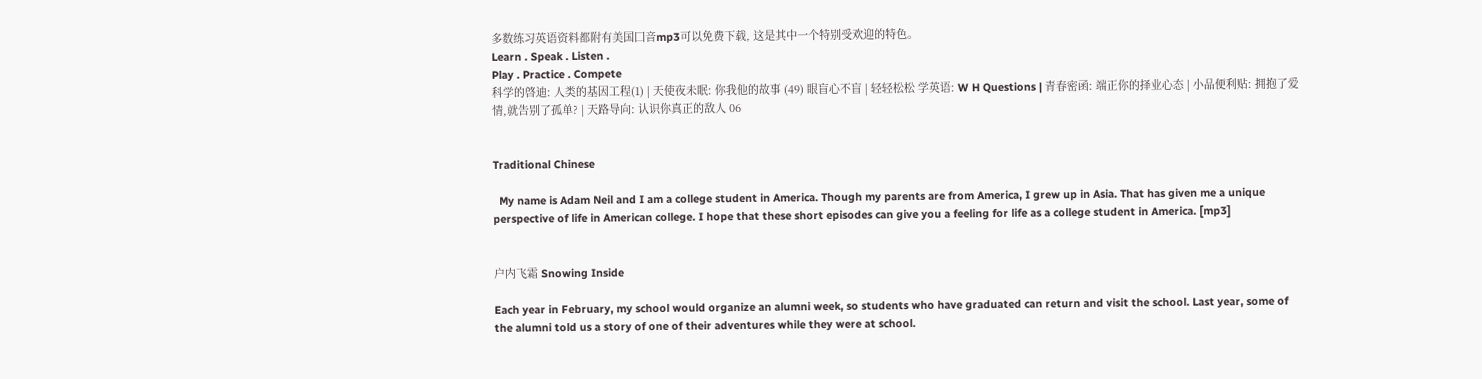多数练习英语资料都附有美国囗音mp3可以免费下载, 这是其中一个特别受欢迎的特色。
Learn . Speak . Listen .
Play . Practice . Compete
科学的啓迪: 人类的基因工程(1) | 天使夜未眠: 你我他的故事 (49) 眼盲心不盲 | 轻轻松松 学英语: W H Questions | 青春密函: 端正你的择业心态 | 小品便利贴: 拥抱了爱情,就告别了孤单? | 天路导向: 认识你真正的敌人 06


Traditional Chinese

  My name is Adam Neil and I am a college student in America. Though my parents are from America, I grew up in Asia. That has given me a unique perspective of life in American college. I hope that these short episodes can give you a feeling for life as a college student in America. [mp3]


户内飞霜 Snowing Inside

Each year in February, my school would organize an alumni week, so students who have graduated can return and visit the school. Last year, some of the alumni told us a story of one of their adventures while they were at school.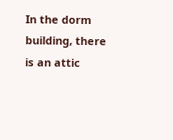In the dorm building, there is an attic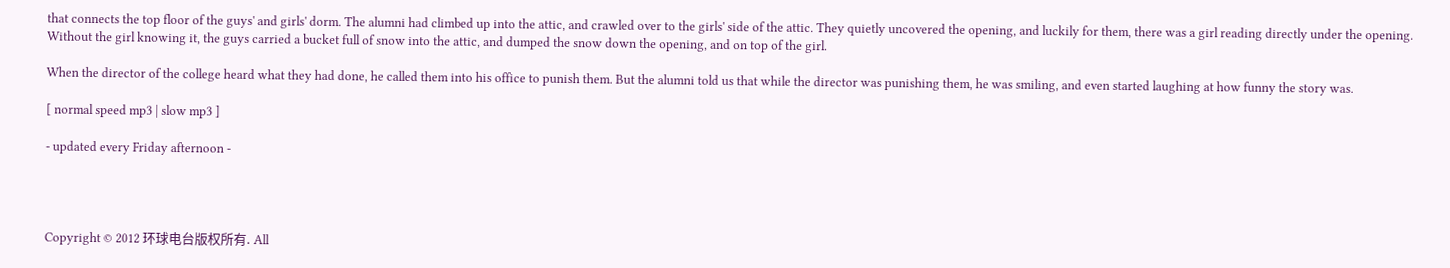that connects the top floor of the guys' and girls' dorm. The alumni had climbed up into the attic, and crawled over to the girls' side of the attic. They quietly uncovered the opening, and luckily for them, there was a girl reading directly under the opening. Without the girl knowing it, the guys carried a bucket full of snow into the attic, and dumped the snow down the opening, and on top of the girl.

When the director of the college heard what they had done, he called them into his office to punish them. But the alumni told us that while the director was punishing them, he was smiling, and even started laughing at how funny the story was.

[ normal speed mp3 | slow mp3 ]

- updated every Friday afternoon -




Copyright © 2012 环球电台版权所有. All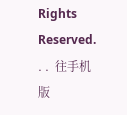Rights Reserved. . .  往手机版